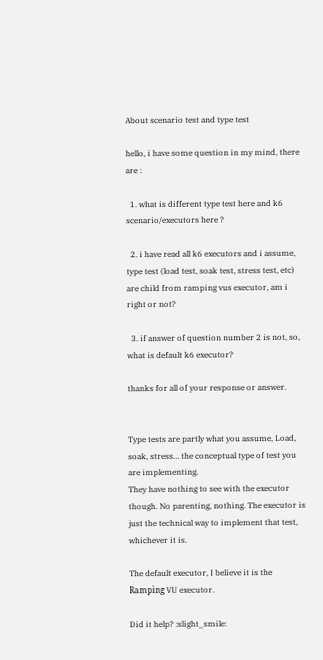About scenario test and type test

hello, i have some question in my mind, there are :

  1. what is different type test here and k6 scenario/executors here ?

  2. i have read all k6 executors and i assume, type test (load test, soak test, stress test, etc) are child from ramping vus executor, am i right or not?

  3. if answer of question number 2 is not, so, what is default k6 executor?

thanks for all of your response or answer.


Type tests are partly what you assume, Load, soak, stress… the conceptual type of test you are implementing.
They have nothing to see with the executor though. No parenting, nothing. The executor is just the technical way to implement that test, whichever it is.

The default executor, I believe it is the Rampìng VU executor.

Did it help? :slight_smile: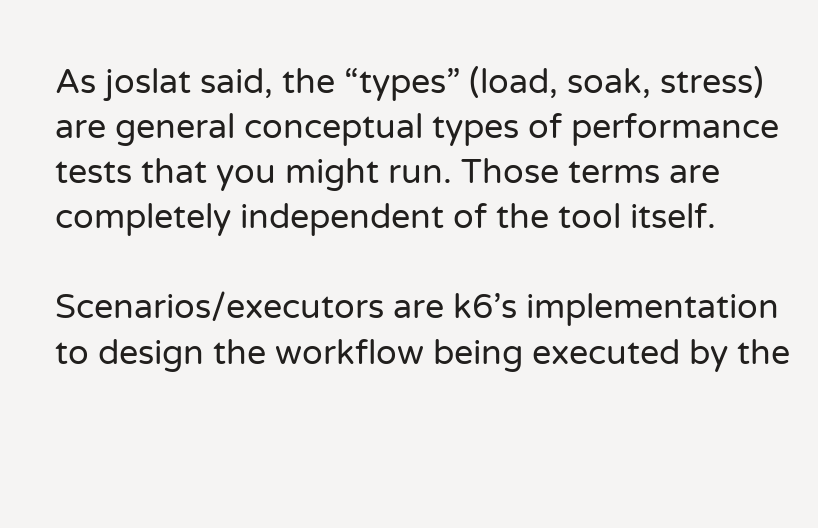As joslat said, the “types” (load, soak, stress) are general conceptual types of performance tests that you might run. Those terms are completely independent of the tool itself.

Scenarios/executors are k6’s implementation to design the workflow being executed by the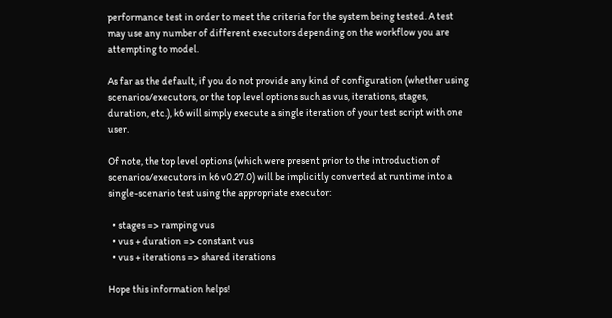performance test in order to meet the criteria for the system being tested. A test may use any number of different executors depending on the workflow you are attempting to model.

As far as the default, if you do not provide any kind of configuration (whether using scenarios/executors, or the top level options such as vus, iterations, stages, duration, etc.), k6 will simply execute a single iteration of your test script with one user.

Of note, the top level options (which were present prior to the introduction of scenarios/executors in k6 v0.27.0) will be implicitly converted at runtime into a single-scenario test using the appropriate executor:

  • stages => ramping vus
  • vus + duration => constant vus
  • vus + iterations => shared iterations

Hope this information helps!